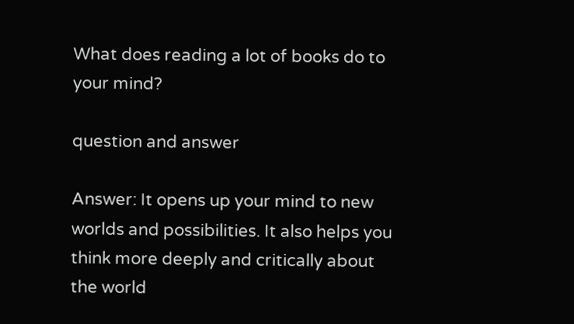What does reading a lot of books do to your mind?

question and answer

Answer: It opens up your mind to new worlds and possibilities. It also helps you think more deeply and critically about the world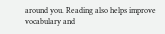around you. Reading also helps improve vocabulary and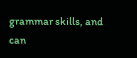grammar skills, and can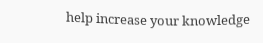help increase your knowledge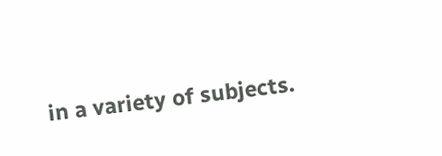in a variety of subjects.